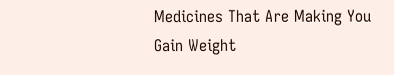Medicines That Are Making You Gain Weight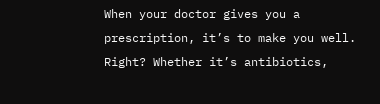When your doctor gives you a prescription, it’s to make you well. Right? Whether it’s antibiotics,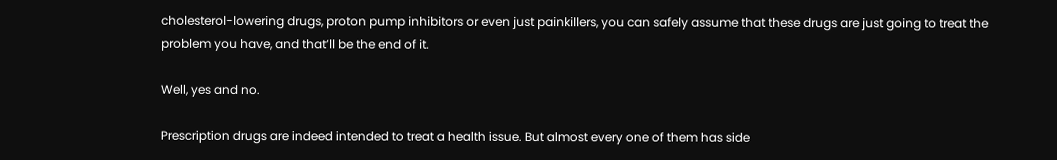cholesterol-lowering drugs, proton pump inhibitors or even just painkillers, you can safely assume that these drugs are just going to treat the problem you have, and that’ll be the end of it.

Well, yes and no.

Prescription drugs are indeed intended to treat a health issue. But almost every one of them has side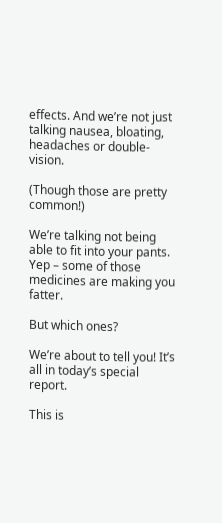effects. And we’re not just talking nausea, bloating, headaches or double-vision.

(Though those are pretty common!)

We’re talking not being able to fit into your pants. Yep – some of those medicines are making you fatter.

But which ones?

We’re about to tell you! It’s all in today’s special report.

This is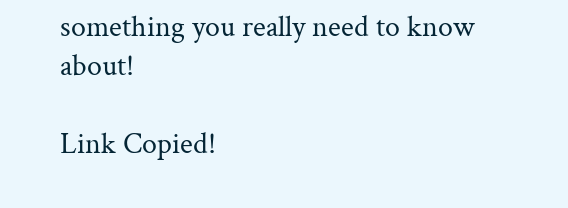something you really need to know about!

Link Copied!